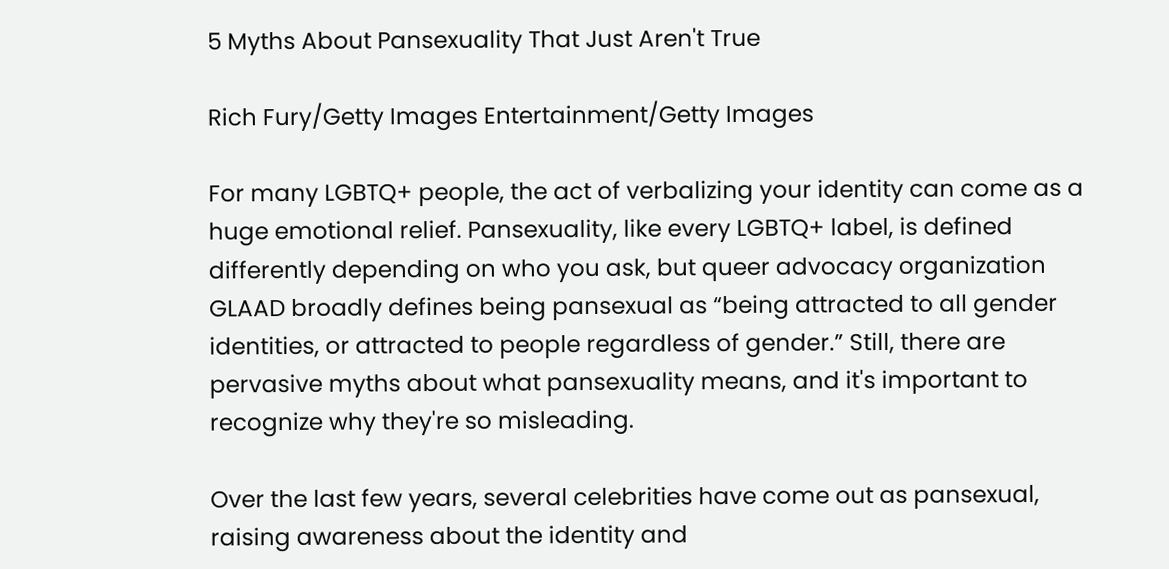5 Myths About Pansexuality That Just Aren't True

Rich Fury/Getty Images Entertainment/Getty Images

For many LGBTQ+ people, the act of verbalizing your identity can come as a huge emotional relief. Pansexuality, like every LGBTQ+ label, is defined differently depending on who you ask, but queer advocacy organization GLAAD broadly defines being pansexual as “being attracted to all gender identities, or attracted to people regardless of gender.” Still, there are pervasive myths about what pansexuality means, and it's important to recognize why they're so misleading.

Over the last few years, several celebrities have come out as pansexual, raising awareness about the identity and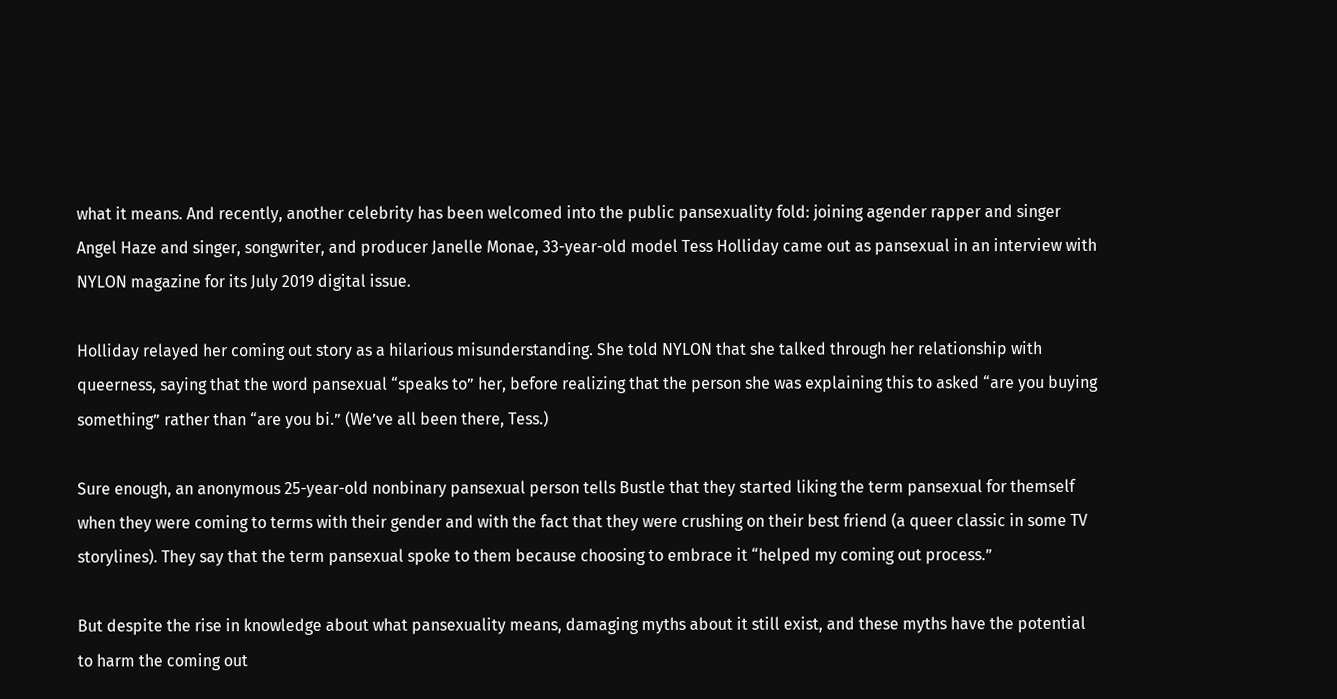what it means. And recently, another celebrity has been welcomed into the public pansexuality fold: joining agender rapper and singer Angel Haze and singer, songwriter, and producer Janelle Monae, 33-year-old model Tess Holliday came out as pansexual in an interview with NYLON magazine for its July 2019 digital issue.

Holliday relayed her coming out story as a hilarious misunderstanding. She told NYLON that she talked through her relationship with queerness, saying that the word pansexual “speaks to” her, before realizing that the person she was explaining this to asked “are you buying something” rather than “are you bi.” (We’ve all been there, Tess.)

Sure enough, an anonymous 25-year-old nonbinary pansexual person tells Bustle that they started liking the term pansexual for themself when they were coming to terms with their gender and with the fact that they were crushing on their best friend (a queer classic in some TV storylines). They say that the term pansexual spoke to them because choosing to embrace it “helped my coming out process.”

But despite the rise in knowledge about what pansexuality means, damaging myths about it still exist, and these myths have the potential to harm the coming out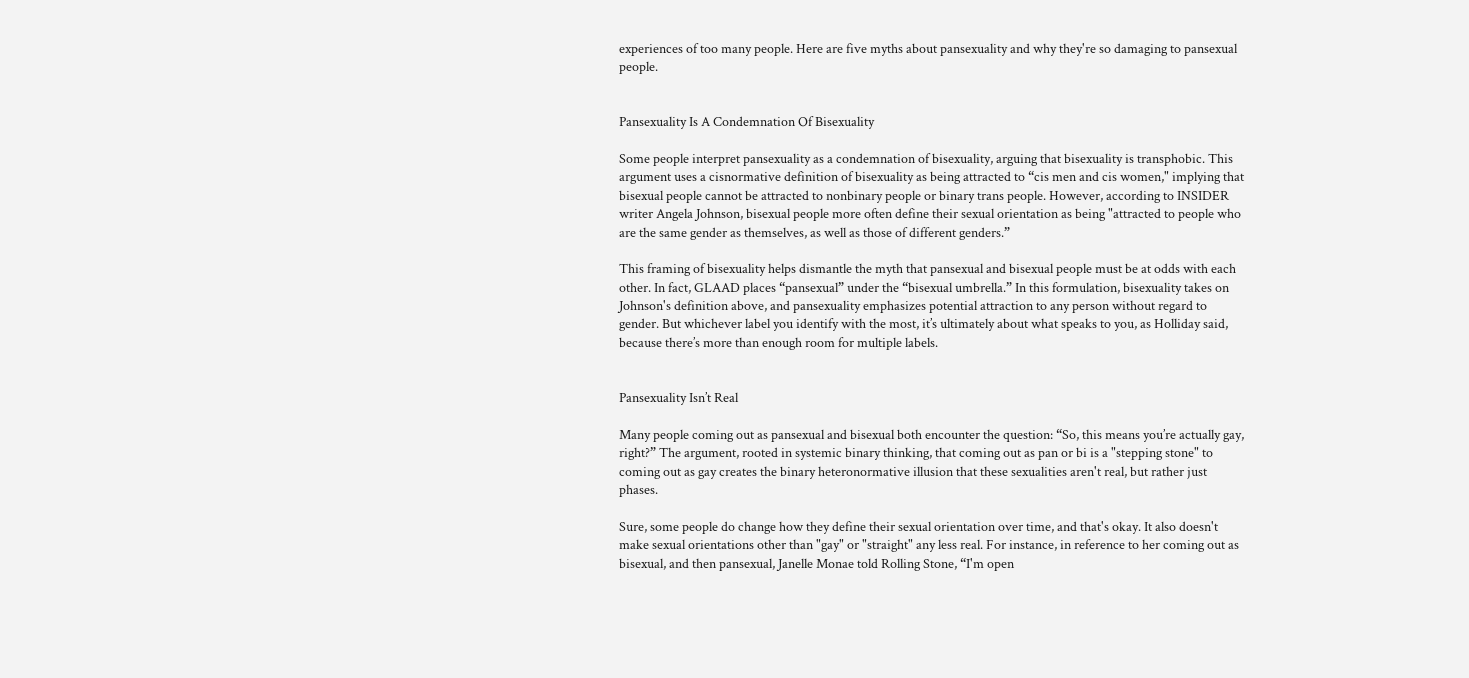experiences of too many people. Here are five myths about pansexuality and why they're so damaging to pansexual people.


Pansexuality Is A Condemnation Of Bisexuality

Some people interpret pansexuality as a condemnation of bisexuality, arguing that bisexuality is transphobic. This argument uses a cisnormative definition of bisexuality as being attracted to “cis men and cis women," implying that bisexual people cannot be attracted to nonbinary people or binary trans people. However, according to INSIDER writer Angela Johnson, bisexual people more often define their sexual orientation as being "attracted to people who are the same gender as themselves, as well as those of different genders.”

This framing of bisexuality helps dismantle the myth that pansexual and bisexual people must be at odds with each other. In fact, GLAAD places “pansexual” under the “bisexual umbrella.” In this formulation, bisexuality takes on Johnson's definition above, and pansexuality emphasizes potential attraction to any person without regard to gender. But whichever label you identify with the most, it’s ultimately about what speaks to you, as Holliday said, because there’s more than enough room for multiple labels.


Pansexuality Isn’t Real

Many people coming out as pansexual and bisexual both encounter the question: “So, this means you’re actually gay, right?” The argument, rooted in systemic binary thinking, that coming out as pan or bi is a "stepping stone" to coming out as gay creates the binary heteronormative illusion that these sexualities aren't real, but rather just phases.

Sure, some people do change how they define their sexual orientation over time, and that's okay. It also doesn't make sexual orientations other than "gay" or "straight" any less real. For instance, in reference to her coming out as bisexual, and then pansexual, Janelle Monae told Rolling Stone, “I'm open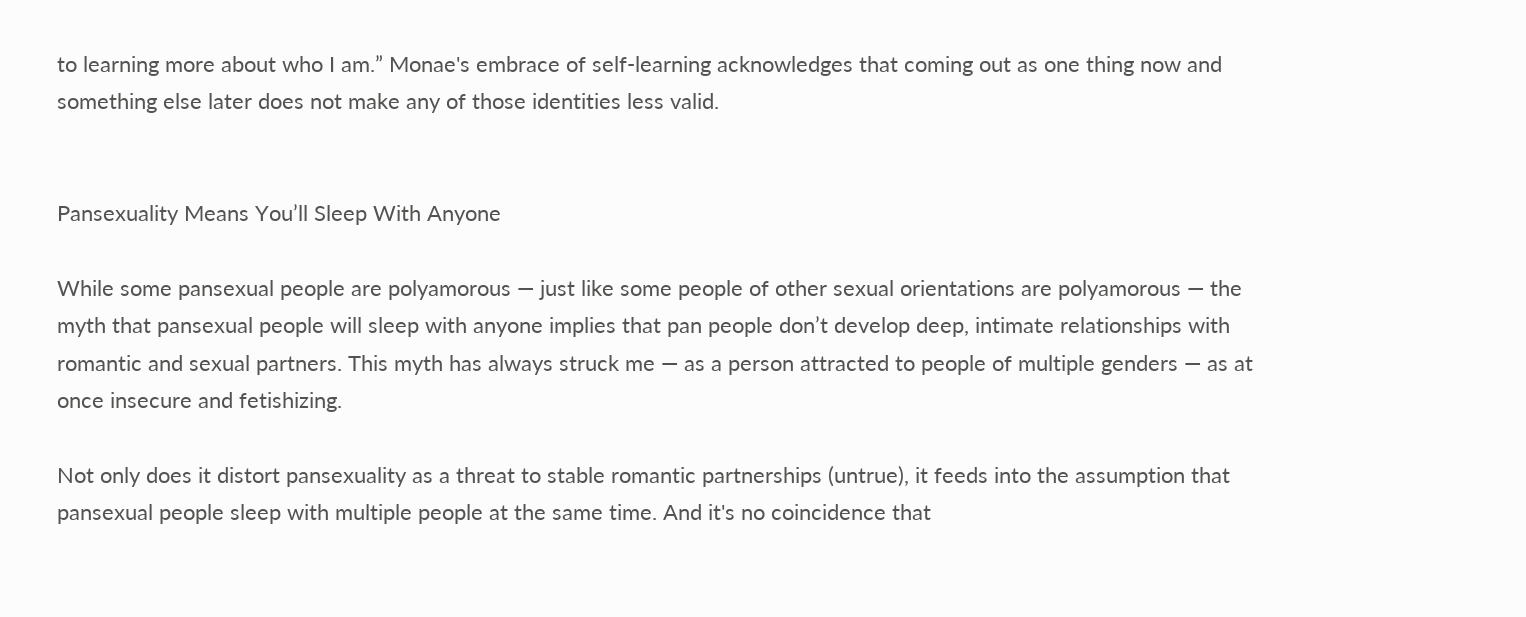to learning more about who I am.” Monae's embrace of self-learning acknowledges that coming out as one thing now and something else later does not make any of those identities less valid.


Pansexuality Means You’ll Sleep With Anyone

While some pansexual people are polyamorous — just like some people of other sexual orientations are polyamorous — the myth that pansexual people will sleep with anyone implies that pan people don’t develop deep, intimate relationships with romantic and sexual partners. This myth has always struck me — as a person attracted to people of multiple genders — as at once insecure and fetishizing.

Not only does it distort pansexuality as a threat to stable romantic partnerships (untrue), it feeds into the assumption that pansexual people sleep with multiple people at the same time. And it's no coincidence that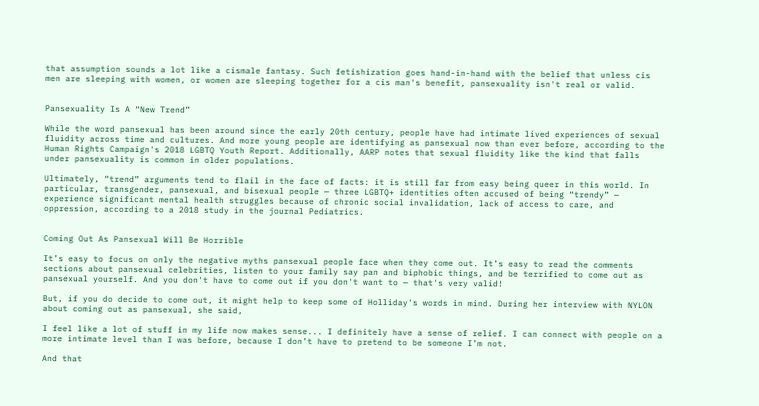that assumption sounds a lot like a cismale fantasy. Such fetishization goes hand-in-hand with the belief that unless cis men are sleeping with women, or women are sleeping together for a cis man's benefit, pansexuality isn't real or valid.


Pansexuality Is A “New Trend”

While the word pansexual has been around since the early 20th century, people have had intimate lived experiences of sexual fluidity across time and cultures. And more young people are identifying as pansexual now than ever before, according to the Human Rights Campaign's 2018 LGBTQ Youth Report. Additionally, AARP notes that sexual fluidity like the kind that falls under pansexuality is common in older populations.

Ultimately, “trend” arguments tend to flail in the face of facts: it is still far from easy being queer in this world. In particular, transgender, pansexual, and bisexual people — three LGBTQ+ identities often accused of being “trendy” — experience significant mental health struggles because of chronic social invalidation, lack of access to care, and oppression, according to a 2018 study in the journal Pediatrics.


Coming Out As Pansexual Will Be Horrible

It’s easy to focus on only the negative myths pansexual people face when they come out. It’s easy to read the comments sections about pansexual celebrities, listen to your family say pan and biphobic things, and be terrified to come out as pansexual yourself. And you don't have to come out if you don't want to — that's very valid!

But, if you do decide to come out, it might help to keep some of Holliday's words in mind. During her interview with NYLON about coming out as pansexual, she said,

I feel like a lot of stuff in my life now makes sense... I definitely have a sense of relief. I can connect with people on a more intimate level than I was before, because I don’t have to pretend to be someone I’m not.

And that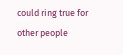could ring true for other people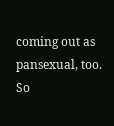coming out as pansexual, too. So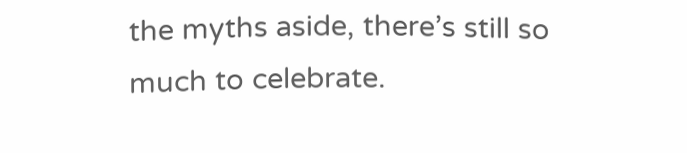the myths aside, there’s still so much to celebrate.